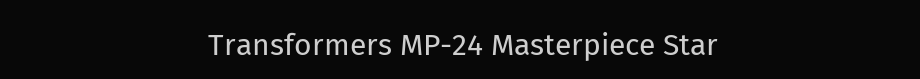Transformers MP-24 Masterpiece Star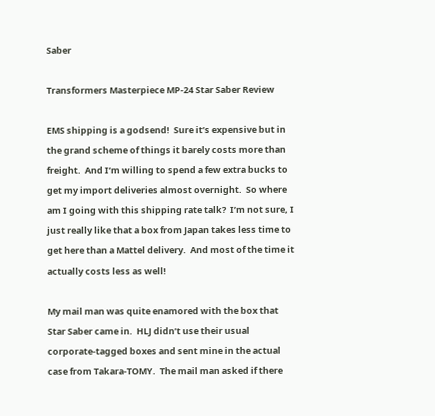Saber

Transformers Masterpiece MP-24 Star Saber Review

EMS shipping is a godsend!  Sure it’s expensive but in the grand scheme of things it barely costs more than freight.  And I’m willing to spend a few extra bucks to get my import deliveries almost overnight.  So where am I going with this shipping rate talk?  I’m not sure, I just really like that a box from Japan takes less time to get here than a Mattel delivery.  And most of the time it actually costs less as well!

My mail man was quite enamored with the box that Star Saber came in.  HLJ didn’t use their usual corporate-tagged boxes and sent mine in the actual case from Takara-TOMY.  The mail man asked if there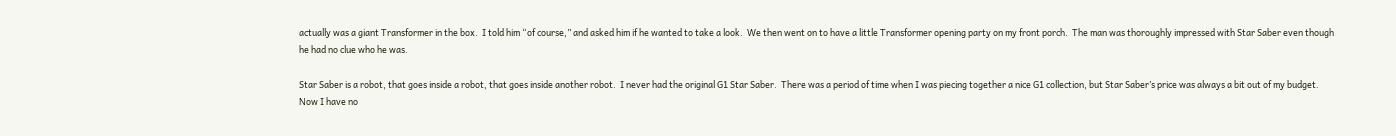actually was a giant Transformer in the box.  I told him “of course,” and asked him if he wanted to take a look.  We then went on to have a little Transformer opening party on my front porch.  The man was thoroughly impressed with Star Saber even though he had no clue who he was.

Star Saber is a robot, that goes inside a robot, that goes inside another robot.  I never had the original G1 Star Saber.  There was a period of time when I was piecing together a nice G1 collection, but Star Saber’s price was always a bit out of my budget.  Now I have no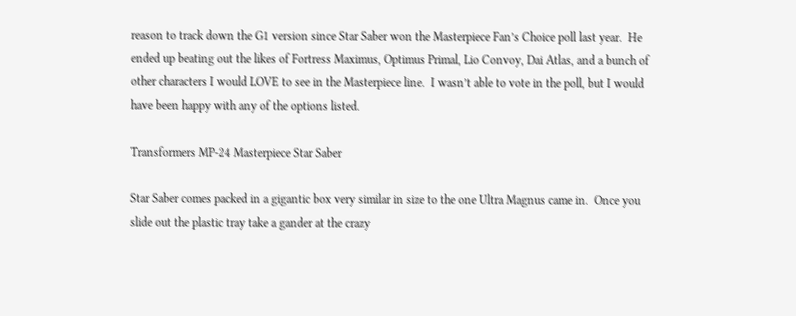reason to track down the G1 version since Star Saber won the Masterpiece Fan’s Choice poll last year.  He ended up beating out the likes of Fortress Maximus, Optimus Primal, Lio Convoy, Dai Atlas, and a bunch of other characters I would LOVE to see in the Masterpiece line.  I wasn’t able to vote in the poll, but I would have been happy with any of the options listed.

Transformers MP-24 Masterpiece Star Saber

Star Saber comes packed in a gigantic box very similar in size to the one Ultra Magnus came in.  Once you slide out the plastic tray take a gander at the crazy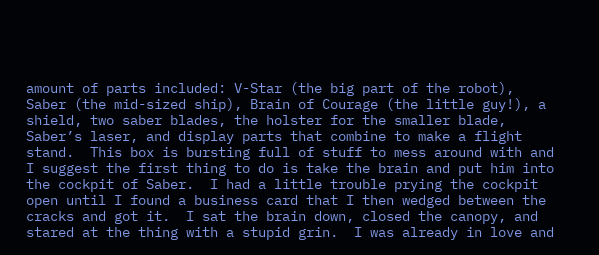amount of parts included: V-Star (the big part of the robot), Saber (the mid-sized ship), Brain of Courage (the little guy!), a shield, two saber blades, the holster for the smaller blade, Saber’s laser, and display parts that combine to make a flight stand.  This box is bursting full of stuff to mess around with and I suggest the first thing to do is take the brain and put him into the cockpit of Saber.  I had a little trouble prying the cockpit open until I found a business card that I then wedged between the cracks and got it.  I sat the brain down, closed the canopy, and stared at the thing with a stupid grin.  I was already in love and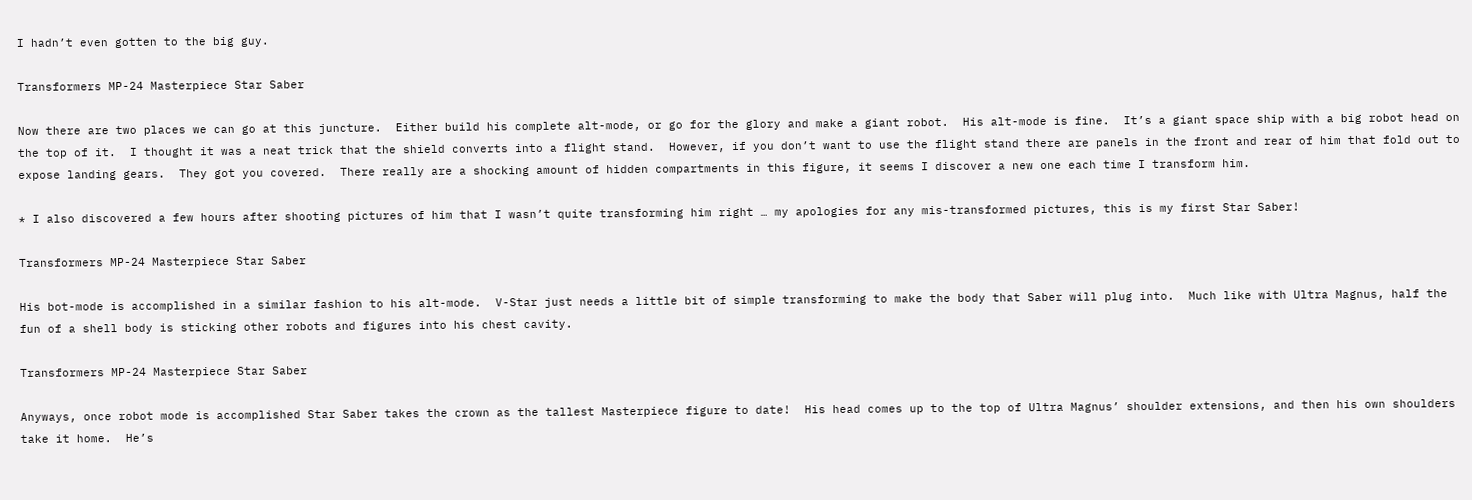I hadn’t even gotten to the big guy.

Transformers MP-24 Masterpiece Star Saber

Now there are two places we can go at this juncture.  Either build his complete alt-mode, or go for the glory and make a giant robot.  His alt-mode is fine.  It’s a giant space ship with a big robot head on the top of it.  I thought it was a neat trick that the shield converts into a flight stand.  However, if you don’t want to use the flight stand there are panels in the front and rear of him that fold out to expose landing gears.  They got you covered.  There really are a shocking amount of hidden compartments in this figure, it seems I discover a new one each time I transform him.

* I also discovered a few hours after shooting pictures of him that I wasn’t quite transforming him right … my apologies for any mis-transformed pictures, this is my first Star Saber!

Transformers MP-24 Masterpiece Star Saber

His bot-mode is accomplished in a similar fashion to his alt-mode.  V-Star just needs a little bit of simple transforming to make the body that Saber will plug into.  Much like with Ultra Magnus, half the fun of a shell body is sticking other robots and figures into his chest cavity.

Transformers MP-24 Masterpiece Star Saber

Anyways, once robot mode is accomplished Star Saber takes the crown as the tallest Masterpiece figure to date!  His head comes up to the top of Ultra Magnus’ shoulder extensions, and then his own shoulders take it home.  He’s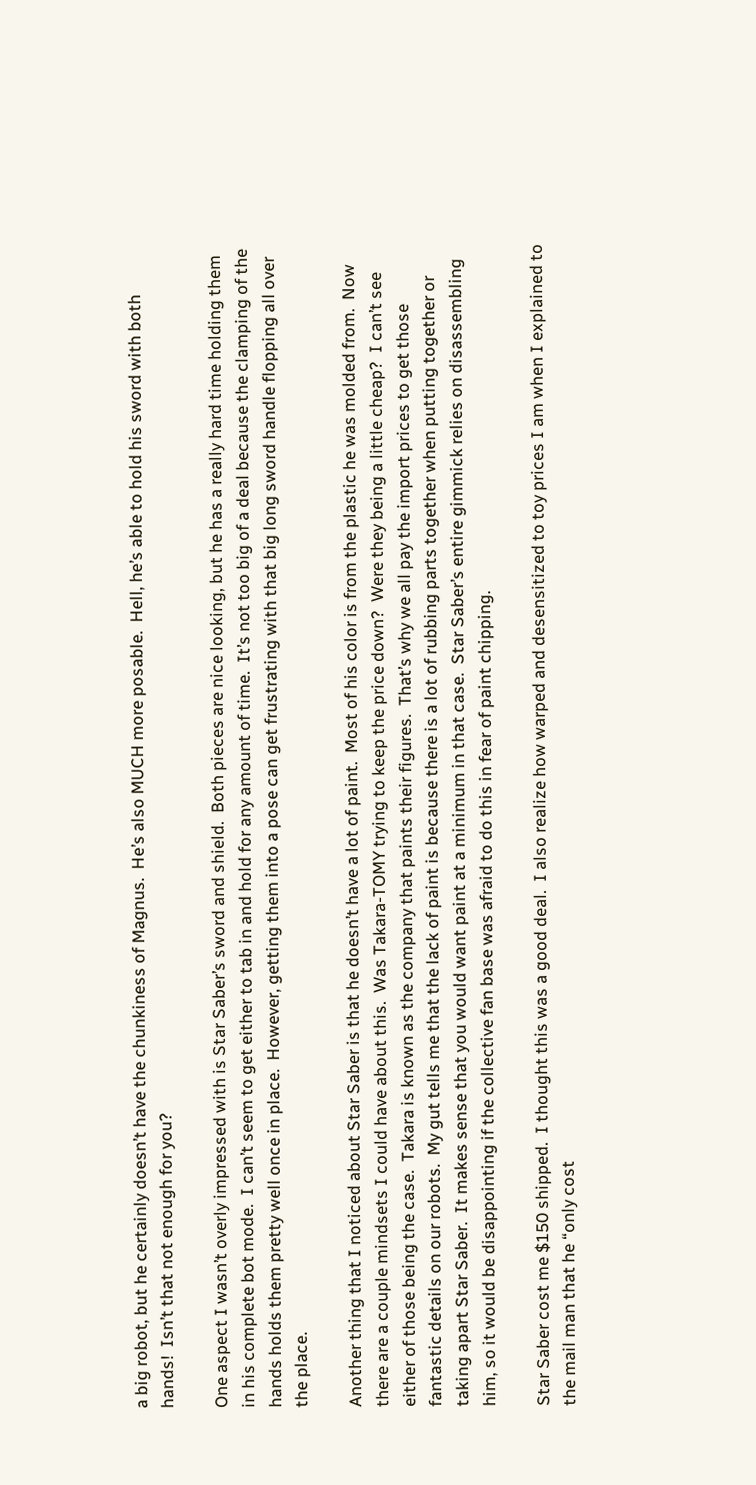a big robot, but he certainly doesn’t have the chunkiness of Magnus.  He’s also MUCH more posable.  Hell, he’s able to hold his sword with both hands!  Isn’t that not enough for you?

One aspect I wasn’t overly impressed with is Star Saber’s sword and shield.  Both pieces are nice looking, but he has a really hard time holding them in his complete bot mode.  I can’t seem to get either to tab in and hold for any amount of time.  It’s not too big of a deal because the clamping of the hands holds them pretty well once in place.  However, getting them into a pose can get frustrating with that big long sword handle flopping all over the place.

Another thing that I noticed about Star Saber is that he doesn’t have a lot of paint.  Most of his color is from the plastic he was molded from.  Now there are a couple mindsets I could have about this.  Was Takara-TOMY trying to keep the price down?  Were they being a little cheap?  I can’t see either of those being the case.  Takara is known as the company that paints their figures.  That’s why we all pay the import prices to get those fantastic details on our robots.  My gut tells me that the lack of paint is because there is a lot of rubbing parts together when putting together or taking apart Star Saber.  It makes sense that you would want paint at a minimum in that case.  Star Saber’s entire gimmick relies on disassembling him, so it would be disappointing if the collective fan base was afraid to do this in fear of paint chipping.

Star Saber cost me $150 shipped.  I thought this was a good deal.  I also realize how warped and desensitized to toy prices I am when I explained to the mail man that he “only cost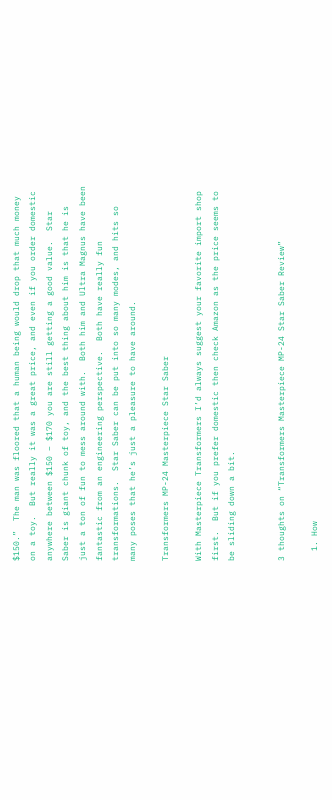$150.”  The man was floored that a human being would drop that much money on a toy.  But really it was a great price, and even if you order domestic anywhere between $150 – $170 you are still getting a good value.  Star Saber is giant chunk of toy, and the best thing about him is that he is just a ton of fun to mess around with.  Both him and Ultra Magnus have been fantastic from an engineering perspective.  Both have really fun transformations.  Star Saber can be put into so many modes, and hits so many poses that he’s just a pleasure to have around.

Transformers MP-24 Masterpiece Star Saber

With Masterpiece Transformers I’d always suggest your favorite import shop first.  But if you prefer domestic then check Amazon as the price seems to be sliding down a bit.


3 thoughts on “Transformers Masterpiece MP-24 Star Saber Review”

  1. How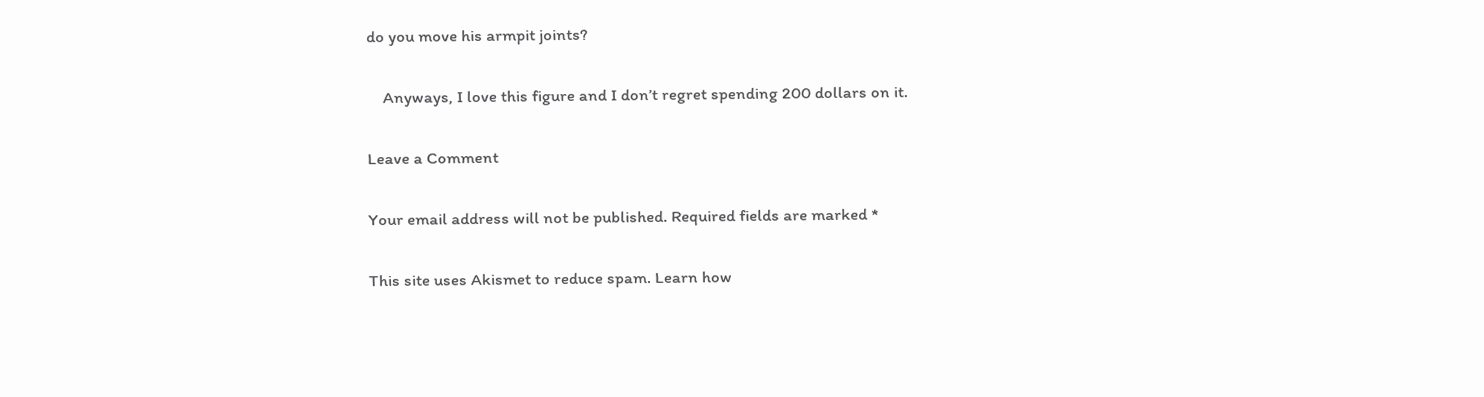do you move his armpit joints?

    Anyways, I love this figure and I don’t regret spending 200 dollars on it.

Leave a Comment

Your email address will not be published. Required fields are marked *

This site uses Akismet to reduce spam. Learn how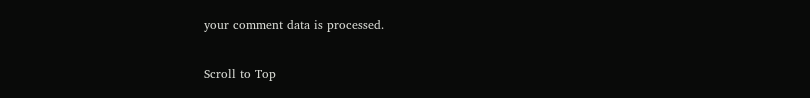your comment data is processed.

Scroll to Top